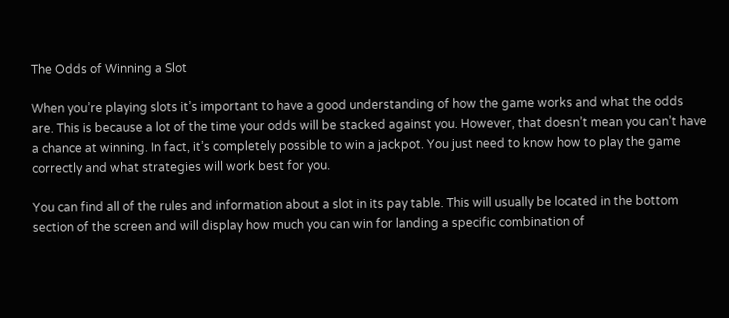The Odds of Winning a Slot

When you’re playing slots it’s important to have a good understanding of how the game works and what the odds are. This is because a lot of the time your odds will be stacked against you. However, that doesn’t mean you can’t have a chance at winning. In fact, it’s completely possible to win a jackpot. You just need to know how to play the game correctly and what strategies will work best for you.

You can find all of the rules and information about a slot in its pay table. This will usually be located in the bottom section of the screen and will display how much you can win for landing a specific combination of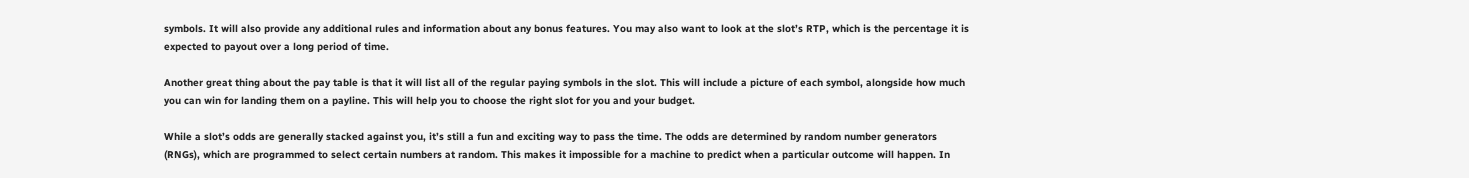symbols. It will also provide any additional rules and information about any bonus features. You may also want to look at the slot’s RTP, which is the percentage it is expected to payout over a long period of time.

Another great thing about the pay table is that it will list all of the regular paying symbols in the slot. This will include a picture of each symbol, alongside how much you can win for landing them on a payline. This will help you to choose the right slot for you and your budget.

While a slot’s odds are generally stacked against you, it’s still a fun and exciting way to pass the time. The odds are determined by random number generators (RNGs), which are programmed to select certain numbers at random. This makes it impossible for a machine to predict when a particular outcome will happen. In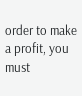order to make a profit, you must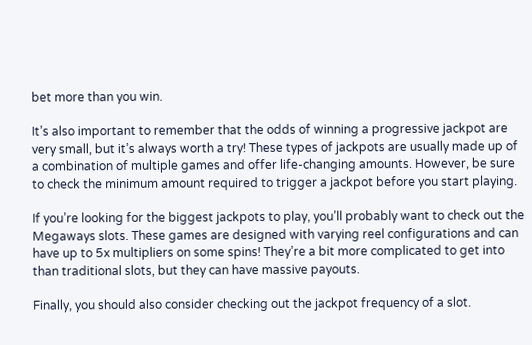bet more than you win.

It’s also important to remember that the odds of winning a progressive jackpot are very small, but it’s always worth a try! These types of jackpots are usually made up of a combination of multiple games and offer life-changing amounts. However, be sure to check the minimum amount required to trigger a jackpot before you start playing.

If you’re looking for the biggest jackpots to play, you’ll probably want to check out the Megaways slots. These games are designed with varying reel configurations and can have up to 5x multipliers on some spins! They’re a bit more complicated to get into than traditional slots, but they can have massive payouts.

Finally, you should also consider checking out the jackpot frequency of a slot.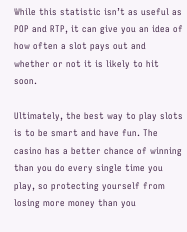While this statistic isn’t as useful as POP and RTP, it can give you an idea of how often a slot pays out and whether or not it is likely to hit soon.

Ultimately, the best way to play slots is to be smart and have fun. The casino has a better chance of winning than you do every single time you play, so protecting yourself from losing more money than you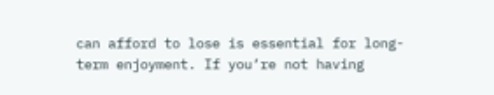can afford to lose is essential for long-term enjoyment. If you’re not having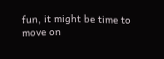fun, it might be time to move on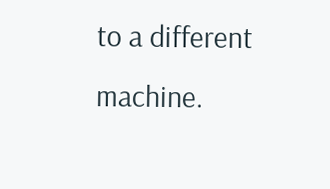to a different machine.